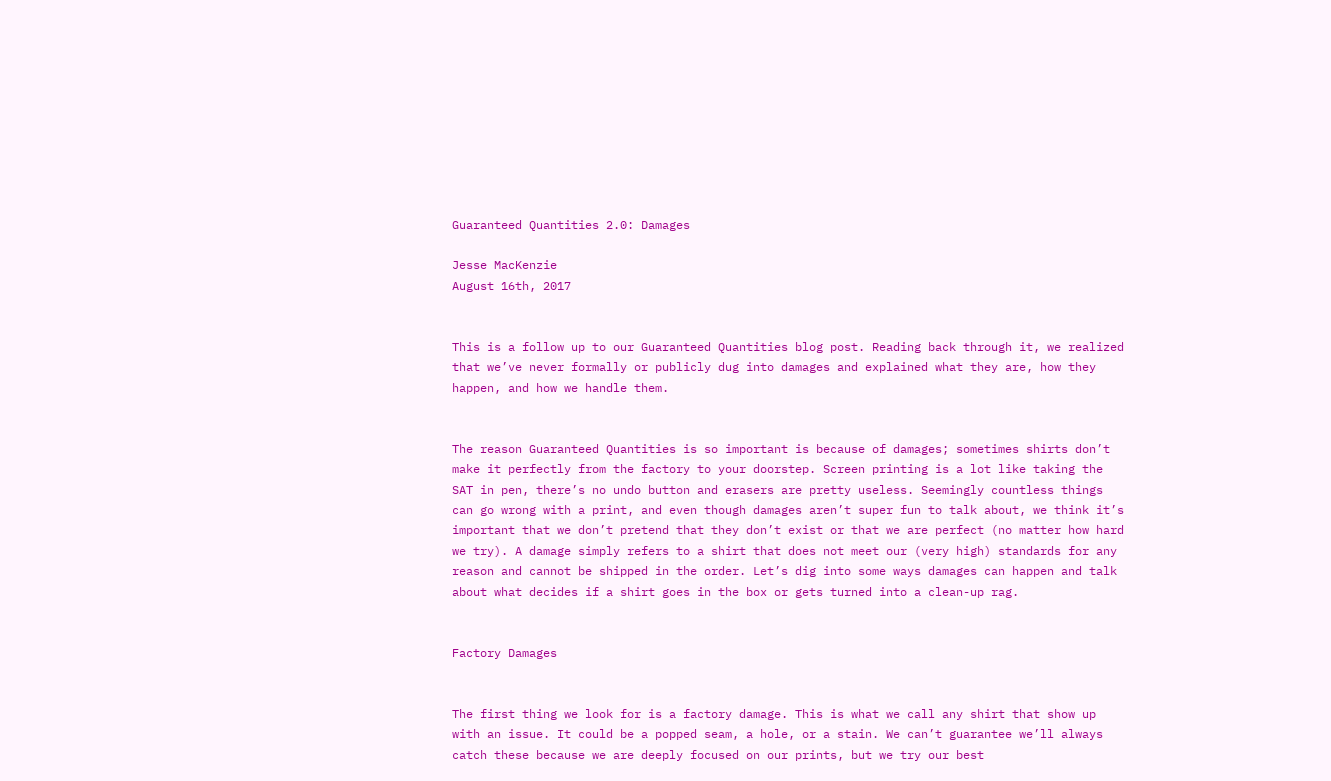Guaranteed Quantities 2.0: Damages

Jesse MacKenzie
August 16th, 2017


This is a follow up to our Guaranteed Quantities blog post. Reading back through it, we realized that we’ve never formally or publicly dug into damages and explained what they are, how they happen, and how we handle them.


The reason Guaranteed Quantities is so important is because of damages; sometimes shirts don’t make it perfectly from the factory to your doorstep. Screen printing is a lot like taking the SAT in pen, there’s no undo button and erasers are pretty useless. Seemingly countless things can go wrong with a print, and even though damages aren’t super fun to talk about, we think it’s important that we don’t pretend that they don’t exist or that we are perfect (no matter how hard we try). A damage simply refers to a shirt that does not meet our (very high) standards for any reason and cannot be shipped in the order. Let’s dig into some ways damages can happen and talk about what decides if a shirt goes in the box or gets turned into a clean-up rag.


Factory Damages


The first thing we look for is a factory damage. This is what we call any shirt that show up with an issue. It could be a popped seam, a hole, or a stain. We can’t guarantee we’ll always catch these because we are deeply focused on our prints, but we try our best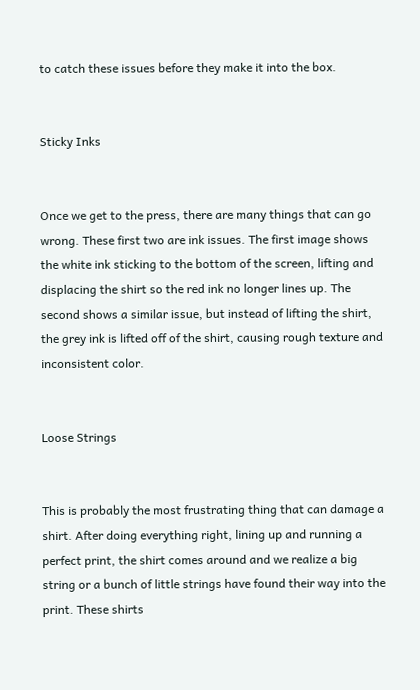to catch these issues before they make it into the box.


Sticky Inks


Once we get to the press, there are many things that can go wrong. These first two are ink issues. The first image shows the white ink sticking to the bottom of the screen, lifting and displacing the shirt so the red ink no longer lines up. The second shows a similar issue, but instead of lifting the shirt, the grey ink is lifted off of the shirt, causing rough texture and inconsistent color.


Loose Strings


This is probably the most frustrating thing that can damage a shirt. After doing everything right, lining up and running a perfect print, the shirt comes around and we realize a big string or a bunch of little strings have found their way into the print. These shirts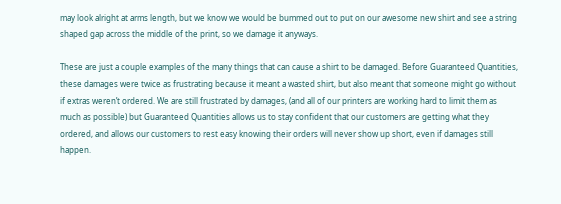may look alright at arms length, but we know we would be bummed out to put on our awesome new shirt and see a string shaped gap across the middle of the print, so we damage it anyways.

These are just a couple examples of the many things that can cause a shirt to be damaged. Before Guaranteed Quantities, these damages were twice as frustrating because it meant a wasted shirt, but also meant that someone might go without if extras weren’t ordered. We are still frustrated by damages, (and all of our printers are working hard to limit them as much as possible) but Guaranteed Quantities allows us to stay confident that our customers are getting what they ordered, and allows our customers to rest easy knowing their orders will never show up short, even if damages still happen.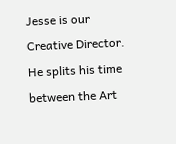Jesse is our Creative Director. He splits his time between the Art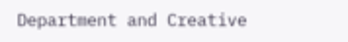Department and Creative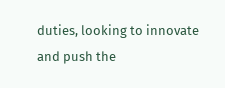duties, looking to innovate and push the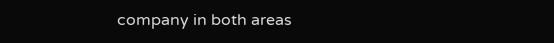company in both areas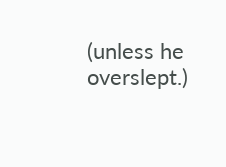(unless he overslept.)